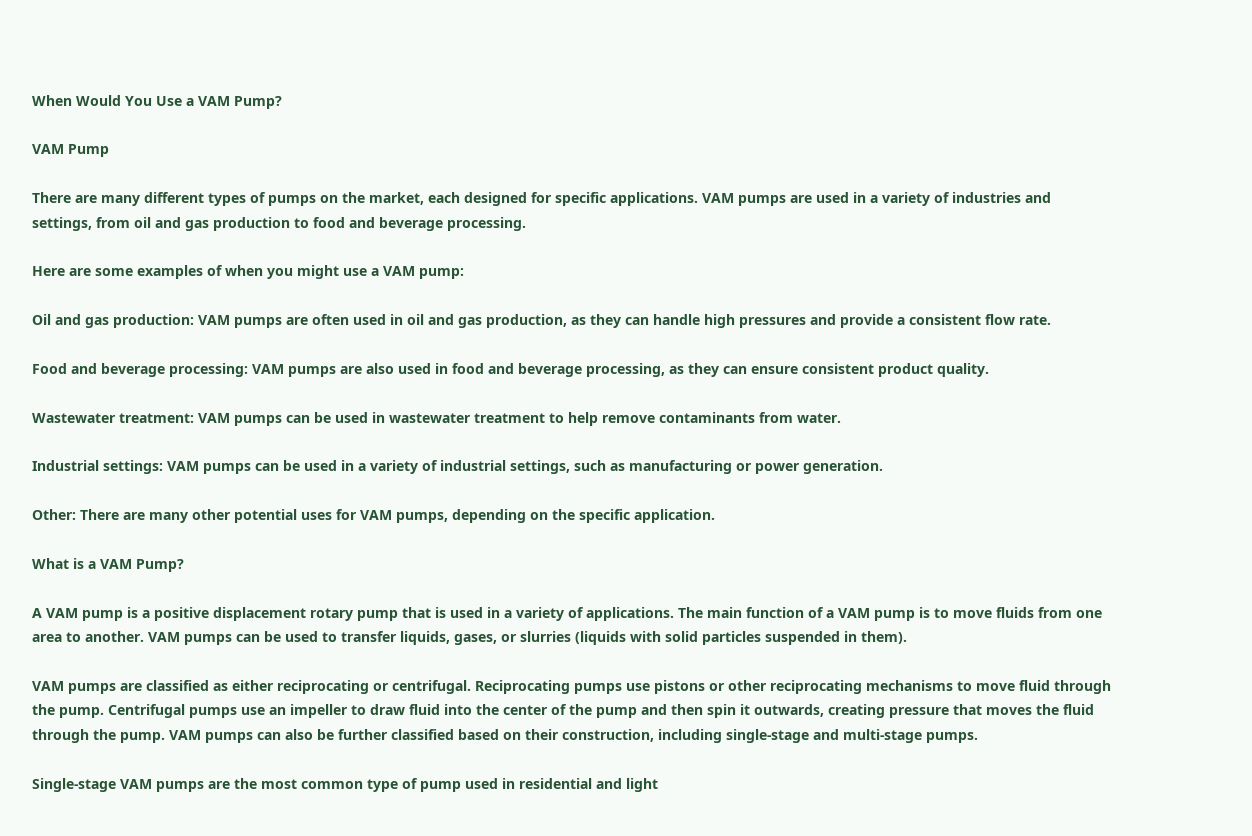When Would You Use a VAM Pump?

VAM Pump

There are many different types of pumps on the market, each designed for specific applications. VAM pumps are used in a variety of industries and settings, from oil and gas production to food and beverage processing.

Here are some examples of when you might use a VAM pump:

Oil and gas production: VAM pumps are often used in oil and gas production, as they can handle high pressures and provide a consistent flow rate.

Food and beverage processing: VAM pumps are also used in food and beverage processing, as they can ensure consistent product quality.

Wastewater treatment: VAM pumps can be used in wastewater treatment to help remove contaminants from water.

Industrial settings: VAM pumps can be used in a variety of industrial settings, such as manufacturing or power generation.

Other: There are many other potential uses for VAM pumps, depending on the specific application.

What is a VAM Pump?

A VAM pump is a positive displacement rotary pump that is used in a variety of applications. The main function of a VAM pump is to move fluids from one area to another. VAM pumps can be used to transfer liquids, gases, or slurries (liquids with solid particles suspended in them).

VAM pumps are classified as either reciprocating or centrifugal. Reciprocating pumps use pistons or other reciprocating mechanisms to move fluid through the pump. Centrifugal pumps use an impeller to draw fluid into the center of the pump and then spin it outwards, creating pressure that moves the fluid through the pump. VAM pumps can also be further classified based on their construction, including single-stage and multi-stage pumps.

Single-stage VAM pumps are the most common type of pump used in residential and light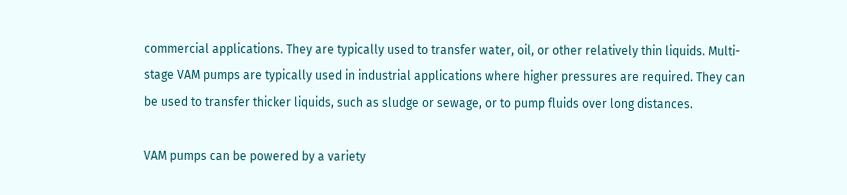commercial applications. They are typically used to transfer water, oil, or other relatively thin liquids. Multi-stage VAM pumps are typically used in industrial applications where higher pressures are required. They can be used to transfer thicker liquids, such as sludge or sewage, or to pump fluids over long distances.

VAM pumps can be powered by a variety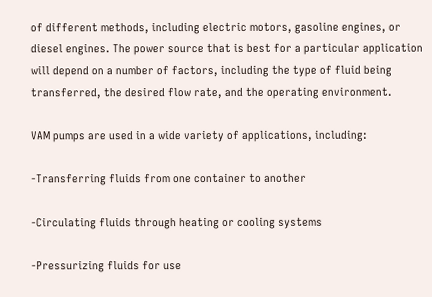of different methods, including electric motors, gasoline engines, or diesel engines. The power source that is best for a particular application will depend on a number of factors, including the type of fluid being transferred, the desired flow rate, and the operating environment.

VAM pumps are used in a wide variety of applications, including:

-Transferring fluids from one container to another

-Circulating fluids through heating or cooling systems

-Pressurizing fluids for use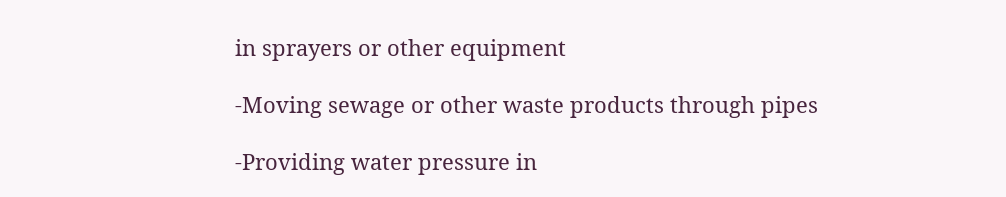in sprayers or other equipment

-Moving sewage or other waste products through pipes

-Providing water pressure in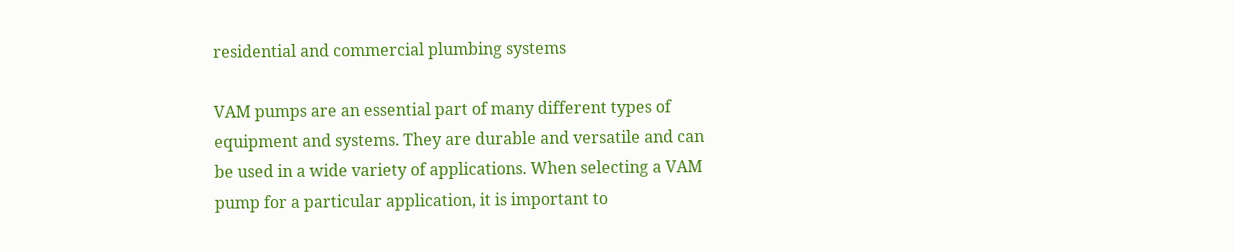residential and commercial plumbing systems

VAM pumps are an essential part of many different types of equipment and systems. They are durable and versatile and can be used in a wide variety of applications. When selecting a VAM pump for a particular application, it is important to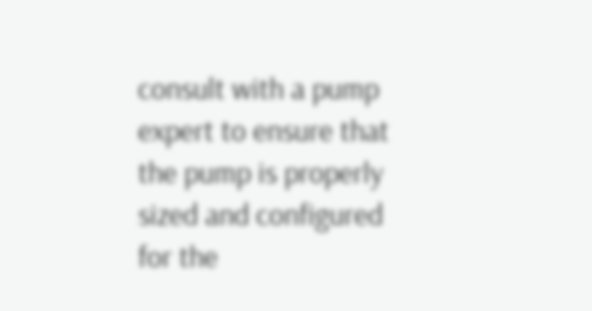consult with a pump expert to ensure that the pump is properly sized and configured for the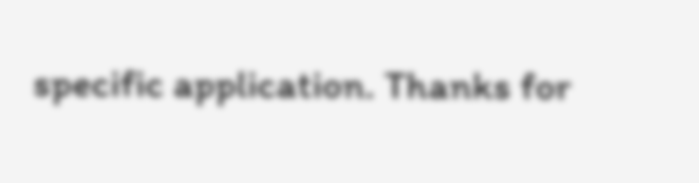specific application. Thanks for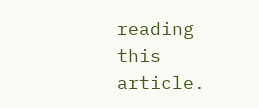reading this article.